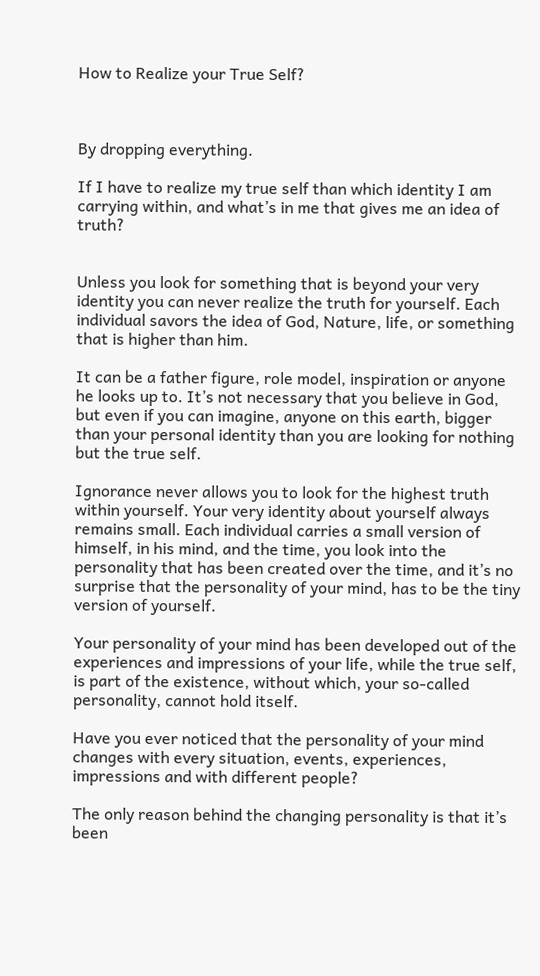How to Realize your True Self?



By dropping everything.

If I have to realize my true self than which identity I am carrying within, and what’s in me that gives me an idea of truth?


Unless you look for something that is beyond your very identity you can never realize the truth for yourself. Each individual savors the idea of God, Nature, life, or something that is higher than him.

It can be a father figure, role model, inspiration or anyone he looks up to. It’s not necessary that you believe in God, but even if you can imagine, anyone on this earth, bigger than your personal identity than you are looking for nothing but the true self.

Ignorance never allows you to look for the highest truth within yourself. Your very identity about yourself always remains small. Each individual carries a small version of himself, in his mind, and the time, you look into the personality that has been created over the time, and it’s no surprise that the personality of your mind, has to be the tiny version of yourself.

Your personality of your mind has been developed out of the experiences and impressions of your life, while the true self, is part of the existence, without which, your so-called personality, cannot hold itself.

Have you ever noticed that the personality of your mind changes with every situation, events, experiences, impressions and with different people?

The only reason behind the changing personality is that it’s been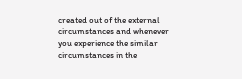created out of the external circumstances and whenever you experience the similar circumstances in the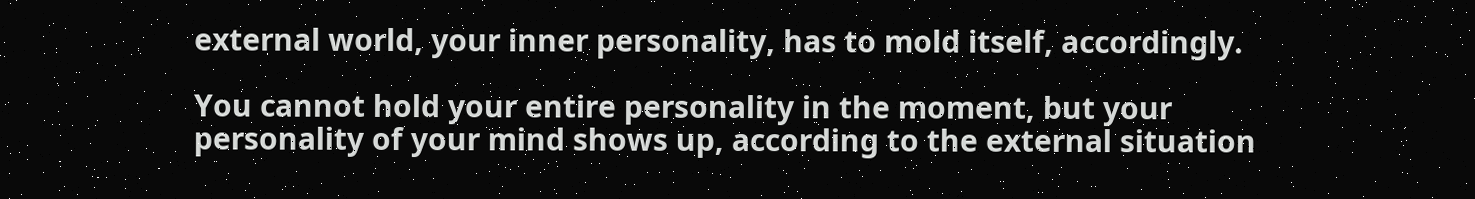external world, your inner personality, has to mold itself, accordingly.

You cannot hold your entire personality in the moment, but your personality of your mind shows up, according to the external situation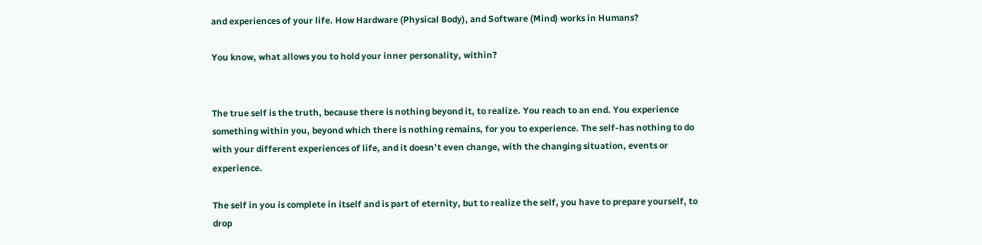and experiences of your life. How Hardware (Physical Body), and Software (Mind) works in Humans?

You know, what allows you to hold your inner personality, within?


The true self is the truth, because there is nothing beyond it, to realize. You reach to an end. You experience something within you, beyond which there is nothing remains, for you to experience. The self-has nothing to do with your different experiences of life, and it doesn’t even change, with the changing situation, events or experience.

The self in you is complete in itself and is part of eternity, but to realize the self, you have to prepare yourself, to drop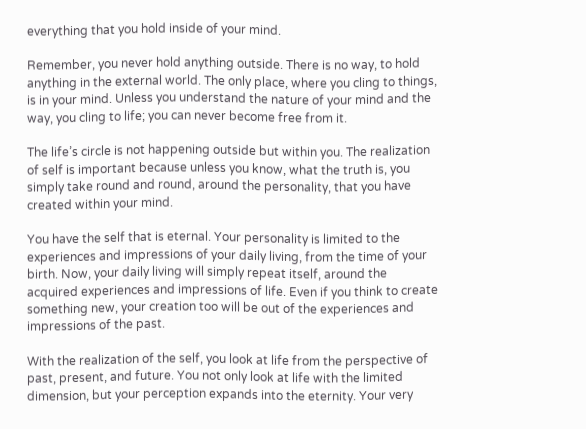everything that you hold inside of your mind.

Remember, you never hold anything outside. There is no way, to hold anything in the external world. The only place, where you cling to things, is in your mind. Unless you understand the nature of your mind and the way, you cling to life; you can never become free from it.

The life’s circle is not happening outside but within you. The realization of self is important because unless you know, what the truth is, you simply take round and round, around the personality, that you have created within your mind.

You have the self that is eternal. Your personality is limited to the experiences and impressions of your daily living, from the time of your birth. Now, your daily living will simply repeat itself, around the acquired experiences and impressions of life. Even if you think to create something new, your creation too will be out of the experiences and impressions of the past.

With the realization of the self, you look at life from the perspective of past, present, and future. You not only look at life with the limited dimension, but your perception expands into the eternity. Your very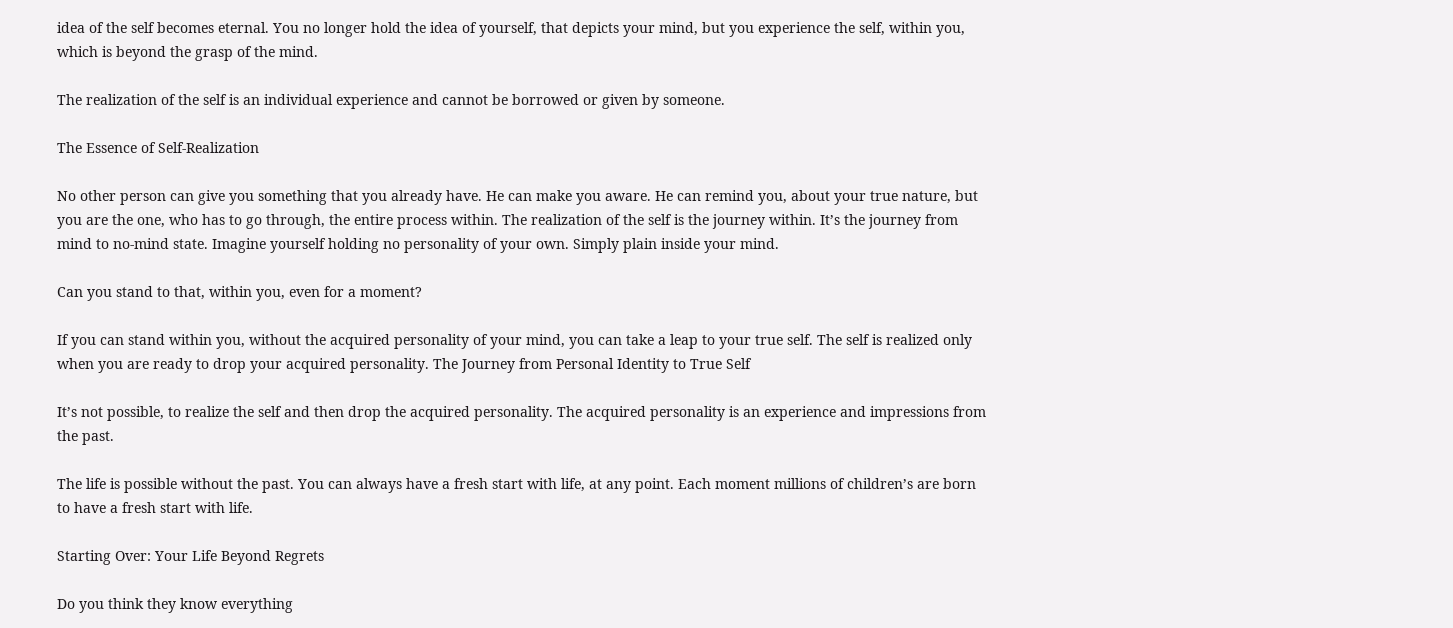idea of the self becomes eternal. You no longer hold the idea of yourself, that depicts your mind, but you experience the self, within you, which is beyond the grasp of the mind.

The realization of the self is an individual experience and cannot be borrowed or given by someone.

The Essence of Self-Realization

No other person can give you something that you already have. He can make you aware. He can remind you, about your true nature, but you are the one, who has to go through, the entire process within. The realization of the self is the journey within. It’s the journey from mind to no-mind state. Imagine yourself holding no personality of your own. Simply plain inside your mind.

Can you stand to that, within you, even for a moment?

If you can stand within you, without the acquired personality of your mind, you can take a leap to your true self. The self is realized only when you are ready to drop your acquired personality. The Journey from Personal Identity to True Self

It’s not possible, to realize the self and then drop the acquired personality. The acquired personality is an experience and impressions from the past.

The life is possible without the past. You can always have a fresh start with life, at any point. Each moment millions of children’s are born to have a fresh start with life.

Starting Over: Your Life Beyond Regrets

Do you think they know everything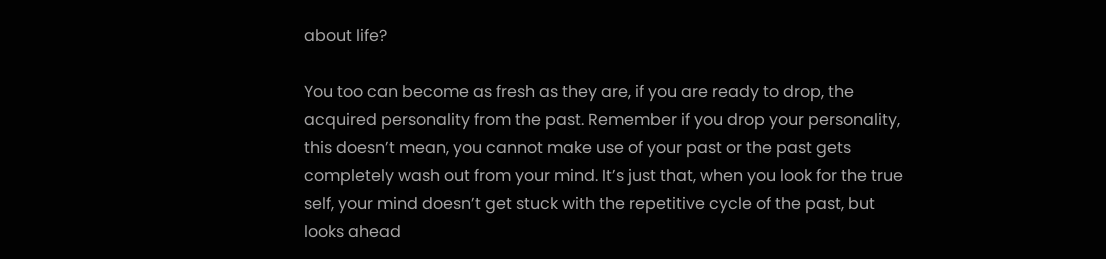about life?

You too can become as fresh as they are, if you are ready to drop, the acquired personality from the past. Remember if you drop your personality, this doesn’t mean, you cannot make use of your past or the past gets completely wash out from your mind. It’s just that, when you look for the true self, your mind doesn’t get stuck with the repetitive cycle of the past, but looks ahead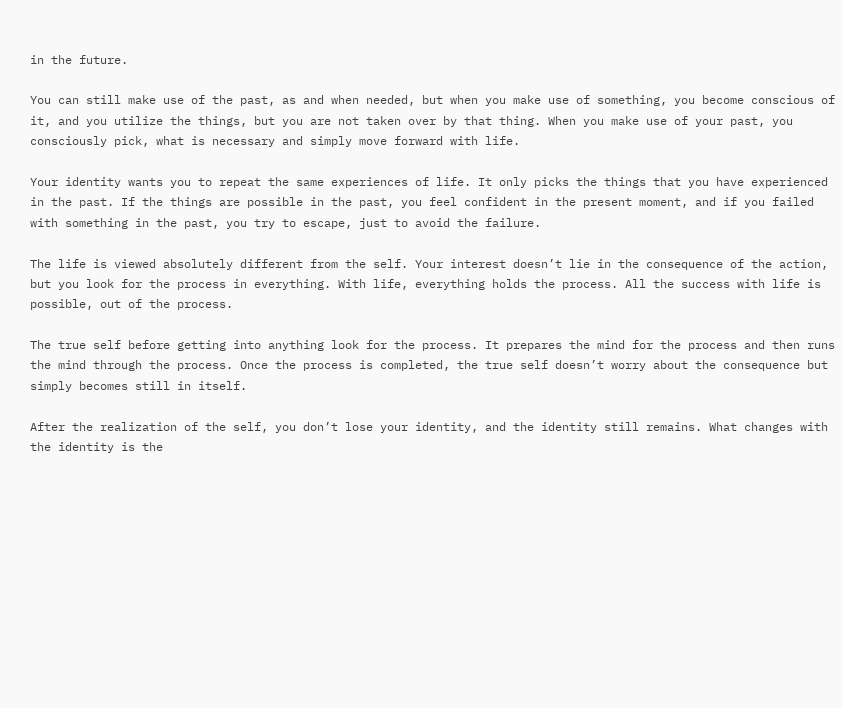in the future.

You can still make use of the past, as and when needed, but when you make use of something, you become conscious of it, and you utilize the things, but you are not taken over by that thing. When you make use of your past, you consciously pick, what is necessary and simply move forward with life.

Your identity wants you to repeat the same experiences of life. It only picks the things that you have experienced in the past. If the things are possible in the past, you feel confident in the present moment, and if you failed with something in the past, you try to escape, just to avoid the failure.

The life is viewed absolutely different from the self. Your interest doesn’t lie in the consequence of the action, but you look for the process in everything. With life, everything holds the process. All the success with life is possible, out of the process.

The true self before getting into anything look for the process. It prepares the mind for the process and then runs the mind through the process. Once the process is completed, the true self doesn’t worry about the consequence but simply becomes still in itself.

After the realization of the self, you don’t lose your identity, and the identity still remains. What changes with the identity is the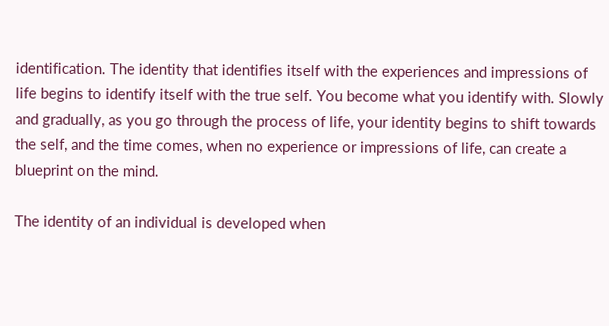identification. The identity that identifies itself with the experiences and impressions of life begins to identify itself with the true self. You become what you identify with. Slowly and gradually, as you go through the process of life, your identity begins to shift towards the self, and the time comes, when no experience or impressions of life, can create a blueprint on the mind.

The identity of an individual is developed when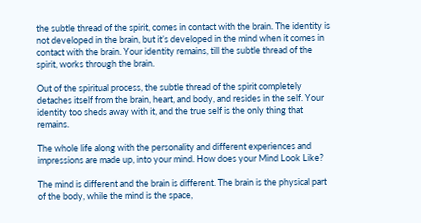the subtle thread of the spirit, comes in contact with the brain. The identity is not developed in the brain, but it’s developed in the mind when it comes in contact with the brain. Your identity remains, till the subtle thread of the spirit, works through the brain.

Out of the spiritual process, the subtle thread of the spirit completely detaches itself from the brain, heart, and body, and resides in the self. Your identity too sheds away with it, and the true self is the only thing that remains.

The whole life along with the personality and different experiences and impressions are made up, into your mind. How does your Mind Look Like?

The mind is different and the brain is different. The brain is the physical part of the body, while the mind is the space,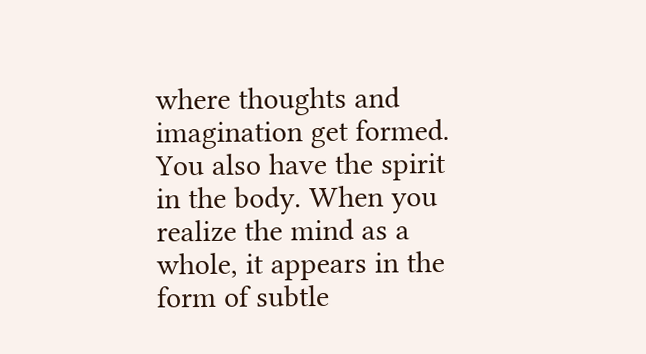where thoughts and imagination get formed. You also have the spirit in the body. When you realize the mind as a whole, it appears in the form of subtle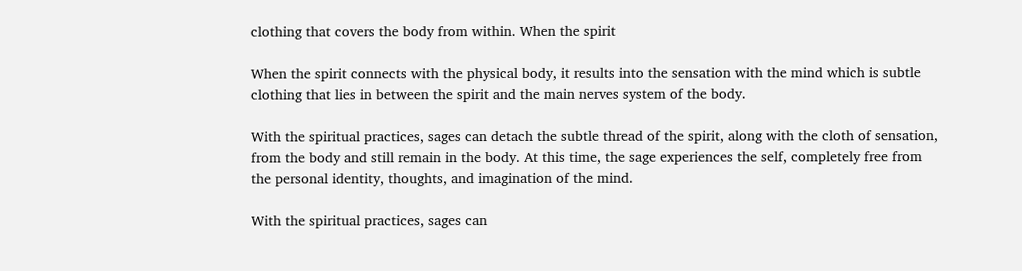clothing that covers the body from within. When the spirit

When the spirit connects with the physical body, it results into the sensation with the mind which is subtle clothing that lies in between the spirit and the main nerves system of the body.

With the spiritual practices, sages can detach the subtle thread of the spirit, along with the cloth of sensation, from the body and still remain in the body. At this time, the sage experiences the self, completely free from the personal identity, thoughts, and imagination of the mind.

With the spiritual practices, sages can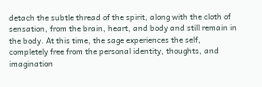detach the subtle thread of the spirit, along with the cloth of sensation, from the brain, heart, and body and still remain in the body. At this time, the sage experiences the self, completely free from the personal identity, thoughts, and imagination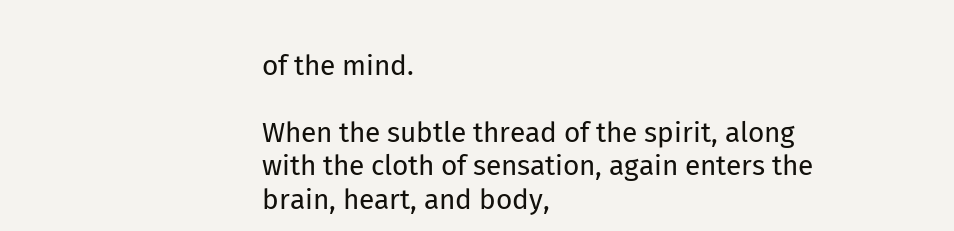of the mind.

When the subtle thread of the spirit, along with the cloth of sensation, again enters the brain, heart, and body,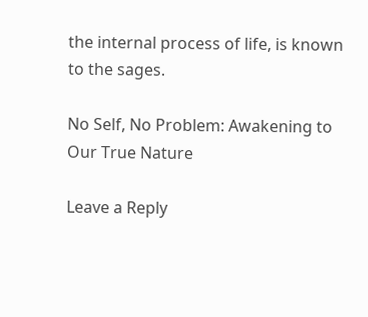the internal process of life, is known to the sages.

No Self, No Problem: Awakening to Our True Nature

Leave a Reply